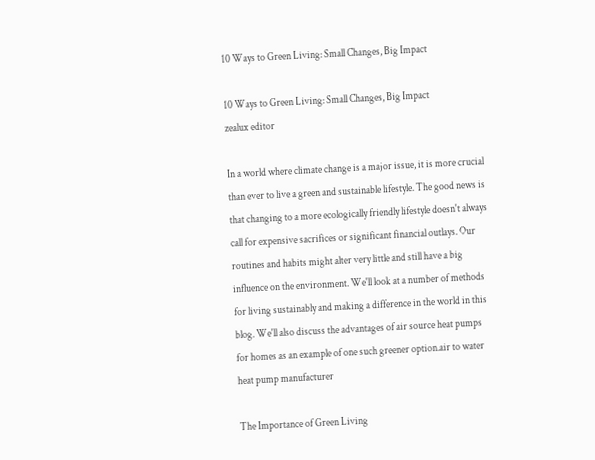10 Ways to Green Living: Small Changes, Big Impact

10 Ways to Green Living: Small Changes, Big Impact
zealux editor

In a world where climate change is a major issue, it is more crucial than ever to live a green and sustainable lifestyle. The good news is that changing to a more ecologically friendly lifestyle doesn't always call for expensive sacrifices or significant financial outlays. Our routines and habits might alter very little and still have a big influence on the environment. We'll look at a number of methods for living sustainably and making a difference in the world in this blog. We'll also discuss the advantages of air source heat pumps for homes as an example of one such greener option.air to water heat pump manufacturer

The Importance of Green Living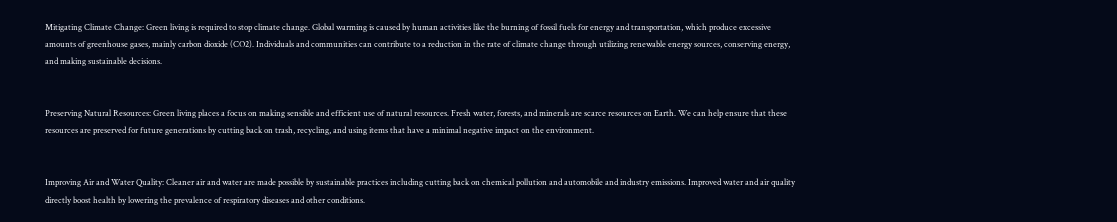Mitigating Climate Change: Green living is required to stop climate change. Global warming is caused by human activities like the burning of fossil fuels for energy and transportation, which produce excessive amounts of greenhouse gases, mainly carbon dioxide (CO2). Individuals and communities can contribute to a reduction in the rate of climate change through utilizing renewable energy sources, conserving energy, and making sustainable decisions.


Preserving Natural Resources: Green living places a focus on making sensible and efficient use of natural resources. Fresh water, forests, and minerals are scarce resources on Earth. We can help ensure that these resources are preserved for future generations by cutting back on trash, recycling, and using items that have a minimal negative impact on the environment.


Improving Air and Water Quality: Cleaner air and water are made possible by sustainable practices including cutting back on chemical pollution and automobile and industry emissions. Improved water and air quality directly boost health by lowering the prevalence of respiratory diseases and other conditions.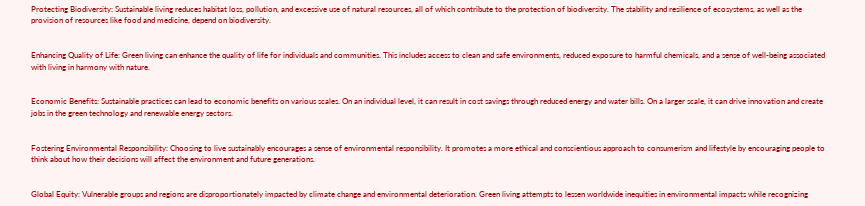Protecting Biodiversity: Sustainable living reduces habitat loss, pollution, and excessive use of natural resources, all of which contribute to the protection of biodiversity. The stability and resilience of ecosystems, as well as the provision of resources like food and medicine, depend on biodiversity.


Enhancing Quality of Life: Green living can enhance the quality of life for individuals and communities. This includes access to clean and safe environments, reduced exposure to harmful chemicals, and a sense of well-being associated with living in harmony with nature.


Economic Benefits: Sustainable practices can lead to economic benefits on various scales. On an individual level, it can result in cost savings through reduced energy and water bills. On a larger scale, it can drive innovation and create jobs in the green technology and renewable energy sectors.


Fostering Environmental Responsibility: Choosing to live sustainably encourages a sense of environmental responsibility. It promotes a more ethical and conscientious approach to consumerism and lifestyle by encouraging people to think about how their decisions will affect the environment and future generations.


Global Equity: Vulnerable groups and regions are disproportionately impacted by climate change and environmental deterioration. Green living attempts to lessen worldwide inequities in environmental impacts while recognizing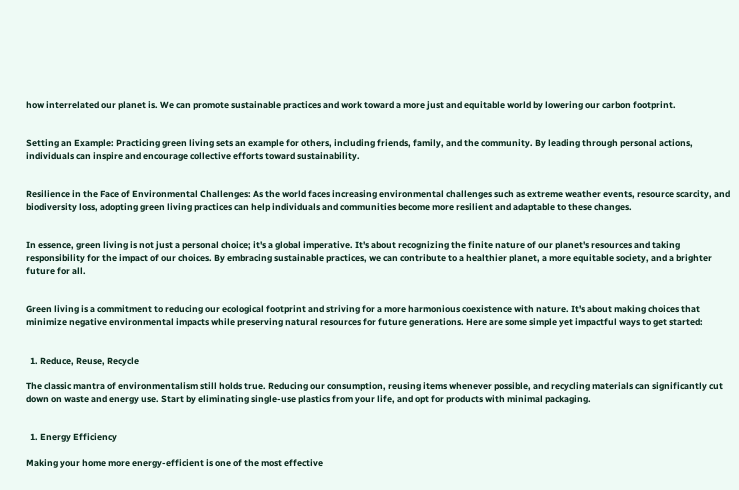how interrelated our planet is. We can promote sustainable practices and work toward a more just and equitable world by lowering our carbon footprint.


Setting an Example: Practicing green living sets an example for others, including friends, family, and the community. By leading through personal actions, individuals can inspire and encourage collective efforts toward sustainability.


Resilience in the Face of Environmental Challenges: As the world faces increasing environmental challenges such as extreme weather events, resource scarcity, and biodiversity loss, adopting green living practices can help individuals and communities become more resilient and adaptable to these changes.


In essence, green living is not just a personal choice; it's a global imperative. It's about recognizing the finite nature of our planet's resources and taking responsibility for the impact of our choices. By embracing sustainable practices, we can contribute to a healthier planet, a more equitable society, and a brighter future for all.


Green living is a commitment to reducing our ecological footprint and striving for a more harmonious coexistence with nature. It's about making choices that minimize negative environmental impacts while preserving natural resources for future generations. Here are some simple yet impactful ways to get started:


  1. Reduce, Reuse, Recycle

The classic mantra of environmentalism still holds true. Reducing our consumption, reusing items whenever possible, and recycling materials can significantly cut down on waste and energy use. Start by eliminating single-use plastics from your life, and opt for products with minimal packaging.


  1. Energy Efficiency

Making your home more energy-efficient is one of the most effective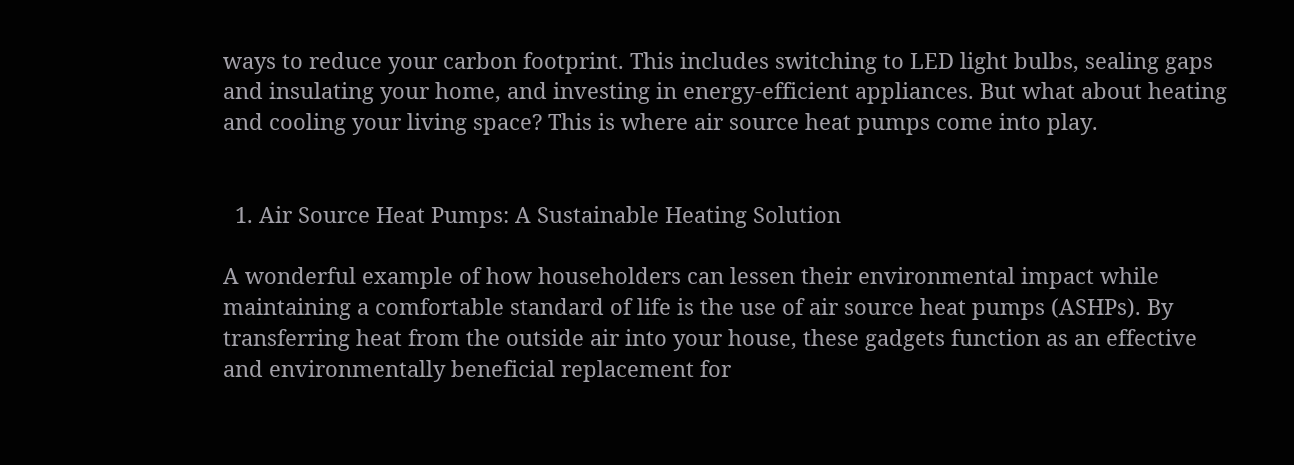ways to reduce your carbon footprint. This includes switching to LED light bulbs, sealing gaps and insulating your home, and investing in energy-efficient appliances. But what about heating and cooling your living space? This is where air source heat pumps come into play.


  1. Air Source Heat Pumps: A Sustainable Heating Solution

A wonderful example of how householders can lessen their environmental impact while maintaining a comfortable standard of life is the use of air source heat pumps (ASHPs). By transferring heat from the outside air into your house, these gadgets function as an effective and environmentally beneficial replacement for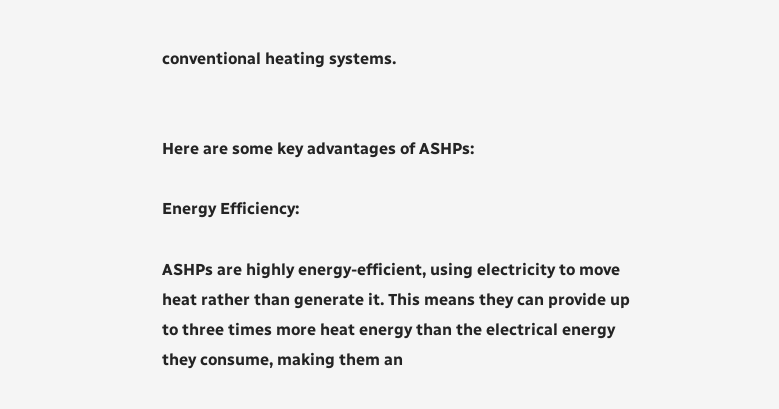conventional heating systems.


Here are some key advantages of ASHPs:

Energy Efficiency:

ASHPs are highly energy-efficient, using electricity to move heat rather than generate it. This means they can provide up to three times more heat energy than the electrical energy they consume, making them an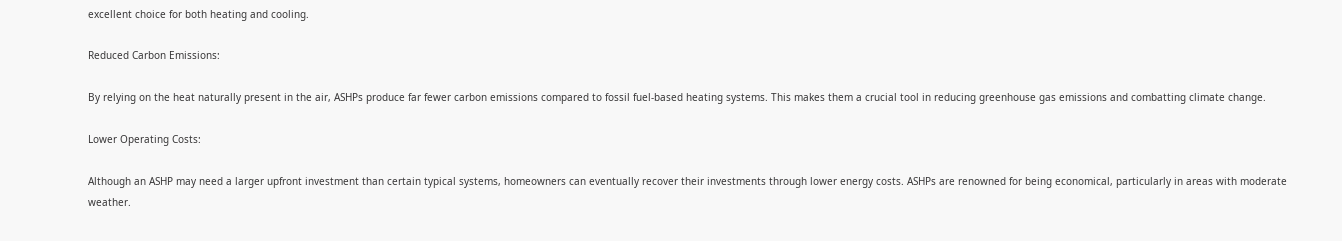excellent choice for both heating and cooling.

Reduced Carbon Emissions:

By relying on the heat naturally present in the air, ASHPs produce far fewer carbon emissions compared to fossil fuel-based heating systems. This makes them a crucial tool in reducing greenhouse gas emissions and combatting climate change.

Lower Operating Costs:

Although an ASHP may need a larger upfront investment than certain typical systems, homeowners can eventually recover their investments through lower energy costs. ASHPs are renowned for being economical, particularly in areas with moderate weather.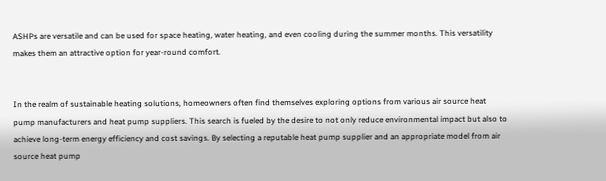ASHPs are versatile and can be used for space heating, water heating, and even cooling during the summer months. This versatility makes them an attractive option for year-round comfort.


In the realm of sustainable heating solutions, homeowners often find themselves exploring options from various air source heat pump manufacturers and heat pump suppliers. This search is fueled by the desire to not only reduce environmental impact but also to achieve long-term energy efficiency and cost savings. By selecting a reputable heat pump supplier and an appropriate model from air source heat pump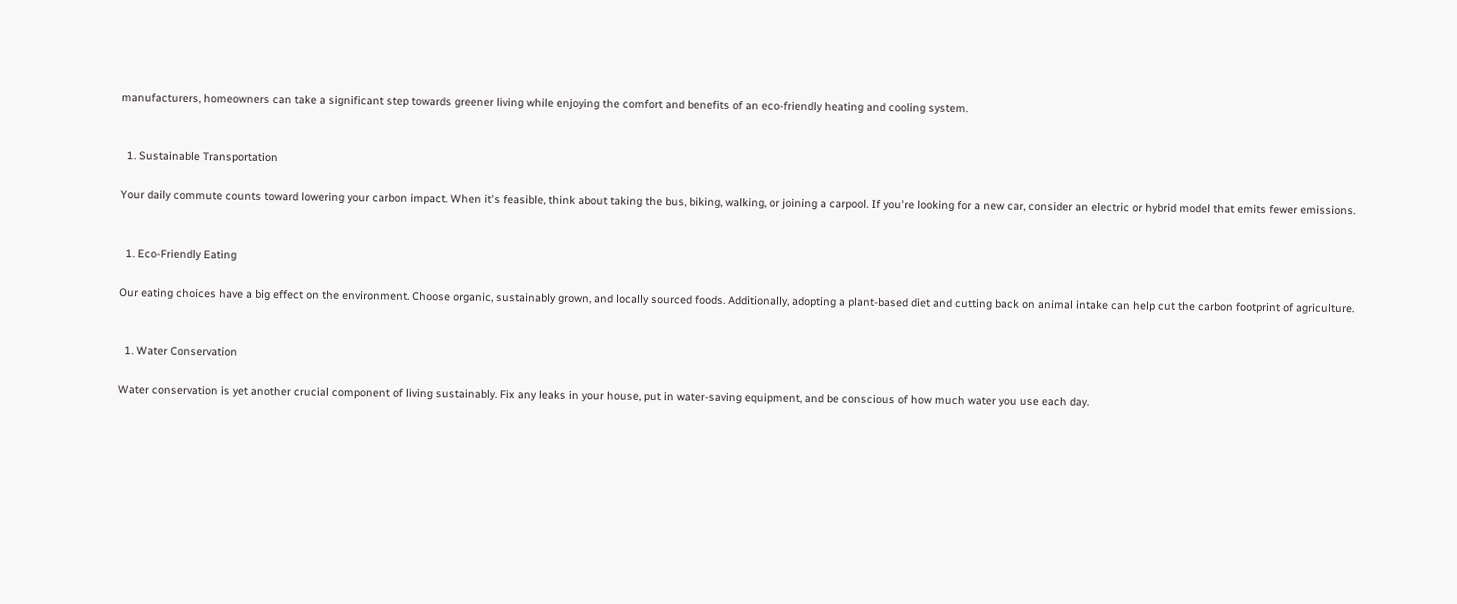manufacturers, homeowners can take a significant step towards greener living while enjoying the comfort and benefits of an eco-friendly heating and cooling system.


  1. Sustainable Transportation

Your daily commute counts toward lowering your carbon impact. When it's feasible, think about taking the bus, biking, walking, or joining a carpool. If you're looking for a new car, consider an electric or hybrid model that emits fewer emissions.


  1. Eco-Friendly Eating

Our eating choices have a big effect on the environment. Choose organic, sustainably grown, and locally sourced foods. Additionally, adopting a plant-based diet and cutting back on animal intake can help cut the carbon footprint of agriculture.


  1. Water Conservation

Water conservation is yet another crucial component of living sustainably. Fix any leaks in your house, put in water-saving equipment, and be conscious of how much water you use each day.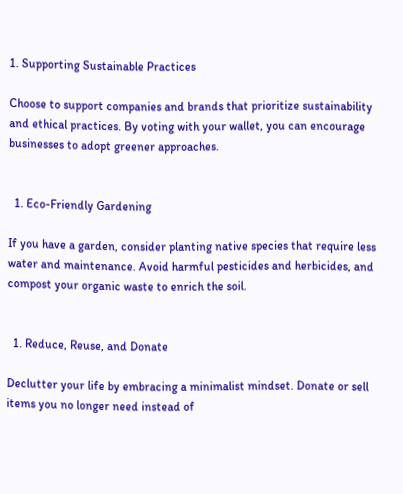1. Supporting Sustainable Practices

Choose to support companies and brands that prioritize sustainability and ethical practices. By voting with your wallet, you can encourage businesses to adopt greener approaches.


  1. Eco-Friendly Gardening

If you have a garden, consider planting native species that require less water and maintenance. Avoid harmful pesticides and herbicides, and compost your organic waste to enrich the soil.


  1. Reduce, Reuse, and Donate

Declutter your life by embracing a minimalist mindset. Donate or sell items you no longer need instead of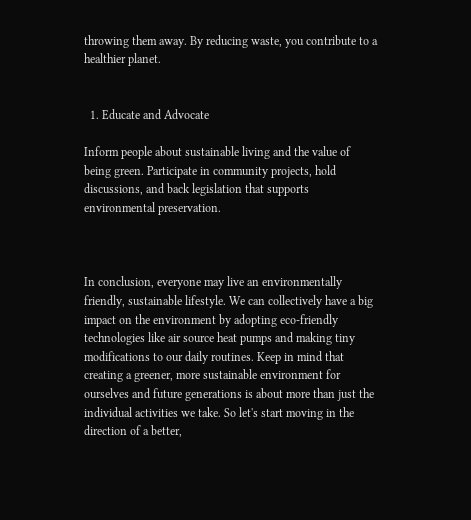throwing them away. By reducing waste, you contribute to a healthier planet.


  1. Educate and Advocate

Inform people about sustainable living and the value of being green. Participate in community projects, hold discussions, and back legislation that supports environmental preservation.



In conclusion, everyone may live an environmentally friendly, sustainable lifestyle. We can collectively have a big impact on the environment by adopting eco-friendly technologies like air source heat pumps and making tiny modifications to our daily routines. Keep in mind that creating a greener, more sustainable environment for ourselves and future generations is about more than just the individual activities we take. So let's start moving in the direction of a better,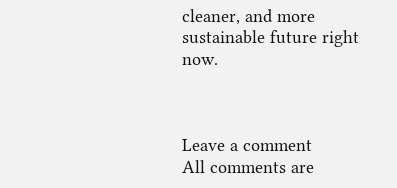cleaner, and more sustainable future right now.



Leave a comment
All comments are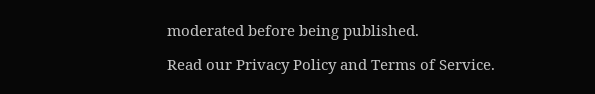moderated before being published.

Read our Privacy Policy and Terms of Service.